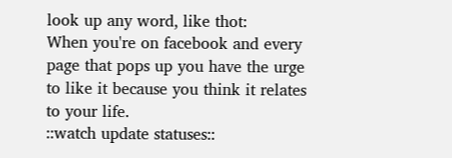look up any word, like thot:
When you're on facebook and every page that pops up you have the urge to like it because you think it relates to your life.
::watch update statuses::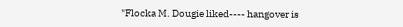"Flocka M. Dougie liked---- hangover is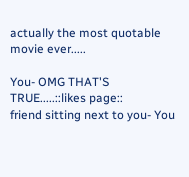actually the most quotable movie ever.....

You- OMG THAT'S TRUE.....::likes page::
friend sitting next to you- You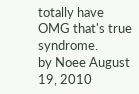totally have OMG that's true syndrome.
by Noee August 19, 2010